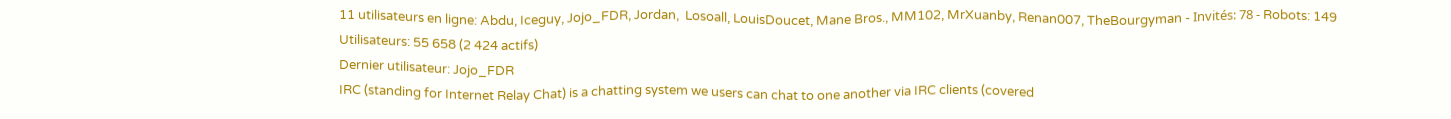11 utilisateurs en ligne: Abdu, Iceguy, Jojo_FDR, Jordan,  Losoall, LouisDoucet, Mane Bros., MM102, MrXuanby, Renan007, TheBourgyman - Invités: 78 - Robots: 149
Utilisateurs: 55 658 (2 424 actifs)
Dernier utilisateur: Jojo_FDR
IRC (standing for Internet Relay Chat) is a chatting system we users can chat to one another via IRC clients (covered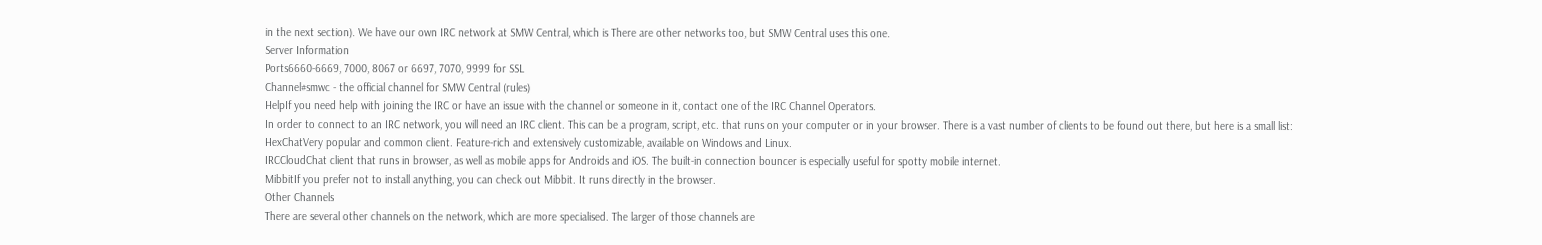in the next section). We have our own IRC network at SMW Central, which is There are other networks too, but SMW Central uses this one.
Server Information
Ports6660-6669, 7000, 8067 or 6697, 7070, 9999 for SSL
Channel#smwc - the official channel for SMW Central (rules)
HelpIf you need help with joining the IRC or have an issue with the channel or someone in it, contact one of the IRC Channel Operators.
In order to connect to an IRC network, you will need an IRC client. This can be a program, script, etc. that runs on your computer or in your browser. There is a vast number of clients to be found out there, but here is a small list:
HexChatVery popular and common client. Feature-rich and extensively customizable, available on Windows and Linux.
IRCCloudChat client that runs in browser, as well as mobile apps for Androids and iOS. The built-in connection bouncer is especially useful for spotty mobile internet.
MibbitIf you prefer not to install anything, you can check out Mibbit. It runs directly in the browser.
Other Channels
There are several other channels on the network, which are more specialised. The larger of those channels are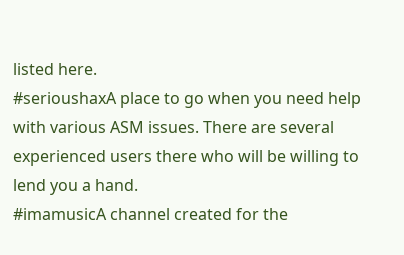listed here.
#serioushaxA place to go when you need help with various ASM issues. There are several experienced users there who will be willing to lend you a hand.
#imamusicA channel created for the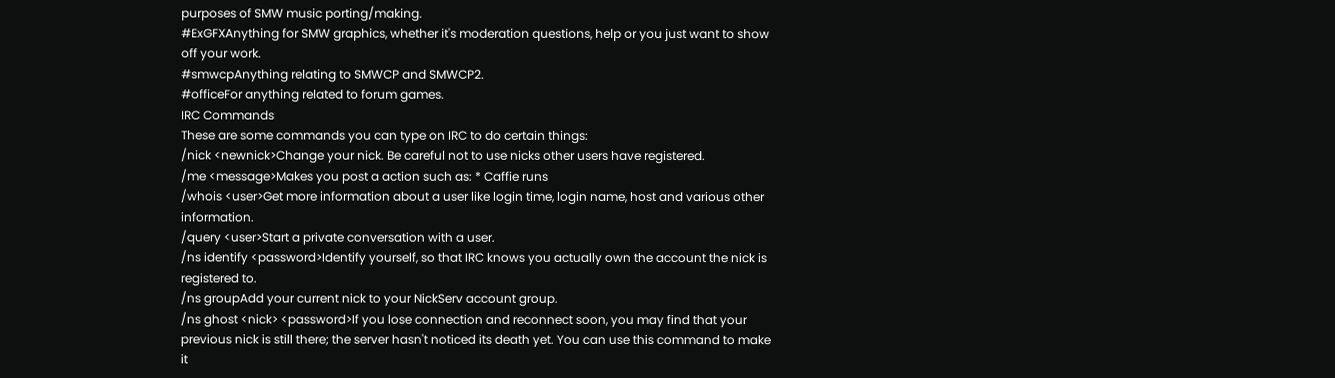purposes of SMW music porting/making.
#ExGFXAnything for SMW graphics, whether it's moderation questions, help or you just want to show off your work.
#smwcpAnything relating to SMWCP and SMWCP2.
#officeFor anything related to forum games.
IRC Commands
These are some commands you can type on IRC to do certain things:
/nick <newnick>Change your nick. Be careful not to use nicks other users have registered.
/me <message>Makes you post a action such as: * Caffie runs
/whois <user>Get more information about a user like login time, login name, host and various other information.
/query <user>Start a private conversation with a user.
/ns identify <password>Identify yourself, so that IRC knows you actually own the account the nick is registered to.
/ns groupAdd your current nick to your NickServ account group.
/ns ghost <nick> <password>If you lose connection and reconnect soon, you may find that your previous nick is still there; the server hasn't noticed its death yet. You can use this command to make it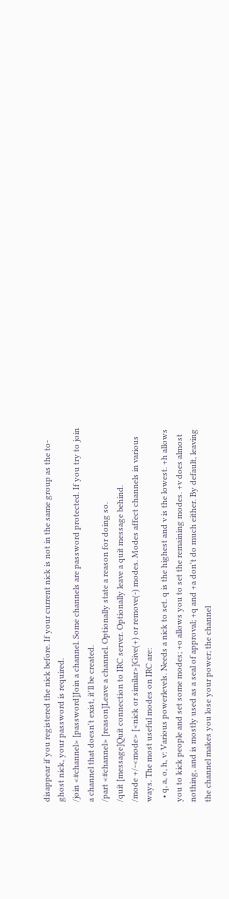disappear if you registered the nick before. If your current nick is not in the same group as the to-ghost nick, your password is required.
/join <#channel> [password]Join a channel. Some channels are password protected. If you try to join a channel that doesn't exist, it'll be created.
/part <#channel> [reason]Leave a channel. Optionally state a reason for doing so.
/quit [message]Quit connection to IRC server. Optionally leave a quit message behind.
/mode +/-<mode> [<nick or similar>]Give(+) or remove(-) modes. Modes affect channels in various ways. The most useful modes on IRC are:
  • q, a, o, h, v: Various powerlevels. Needs a nick to set. q is the highest and v is the lowest. +h allows you to kick people and set some modes; +o allows you to set the remaining modes. +v does almost nothing, and is mostly used as a seal of approval; +q and +a don't do much either. By default, leaving the channel makes you lose your power; the channel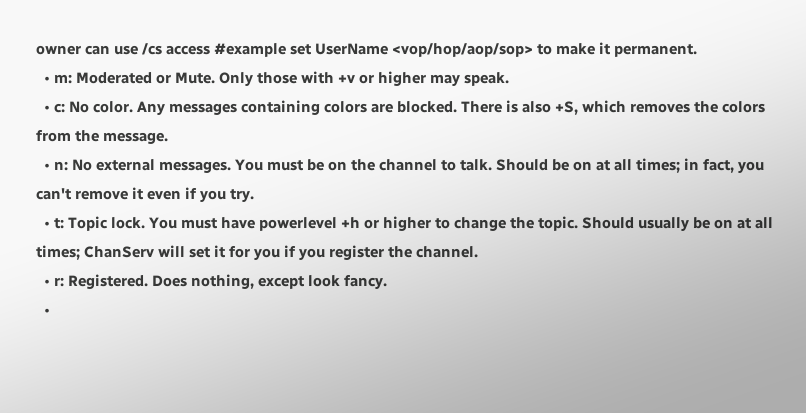owner can use /cs access #example set UserName <vop/hop/aop/sop> to make it permanent.
  • m: Moderated or Mute. Only those with +v or higher may speak.
  • c: No color. Any messages containing colors are blocked. There is also +S, which removes the colors from the message.
  • n: No external messages. You must be on the channel to talk. Should be on at all times; in fact, you can't remove it even if you try.
  • t: Topic lock. You must have powerlevel +h or higher to change the topic. Should usually be on at all times; ChanServ will set it for you if you register the channel.
  • r: Registered. Does nothing, except look fancy.
  •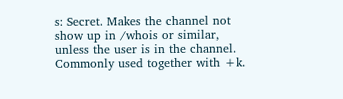s: Secret. Makes the channel not show up in /whois or similar, unless the user is in the channel. Commonly used together with +k.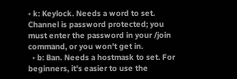• k: Keylock. Needs a word to set. Channel is password protected; you must enter the password in your /join command, or you won't get in.
  • b: Ban. Needs a hostmask to set. For beginners, it's easier to use the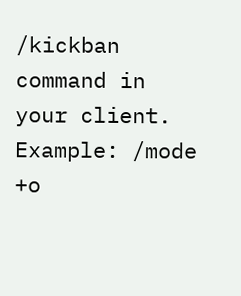/kickban command in your client.
Example: /mode +o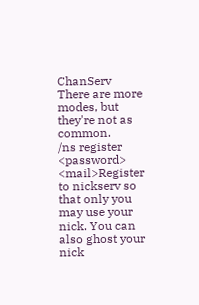ChanServ
There are more modes, but they're not as common.
/ns register <password> <mail>Register to nickserv so that only you may use your nick. You can also ghost your nick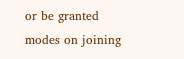or be granted modes on joining